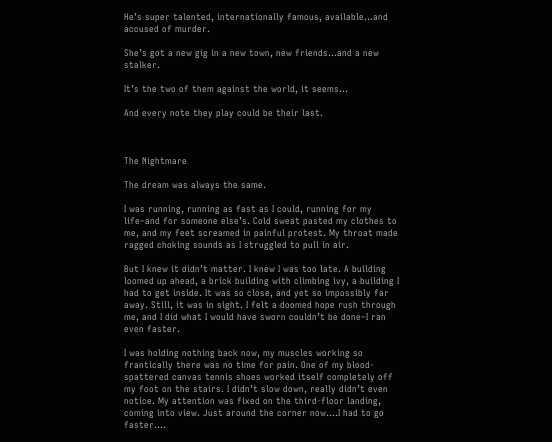He’s super talented, internationally famous, available…and accused of murder.

She’s got a new gig in a new town, new friends…and a new stalker.

It’s the two of them against the world, it seems…

And every note they play could be their last.



The Nightmare

The dream was always the same.

I was running, running as fast as I could, running for my life–and for someone else’s. Cold sweat pasted my clothes to me, and my feet screamed in painful protest. My throat made ragged choking sounds as I struggled to pull in air.

But I knew it didn’t matter. I knew I was too late. A building loomed up ahead, a brick building with climbing ivy, a building I had to get inside. It was so close, and yet so impossibly far away. Still, it was in sight. I felt a doomed hope rush through me, and I did what I would have sworn couldn’t be done–I ran even faster.

I was holding nothing back now, my muscles working so frantically there was no time for pain. One of my blood-spattered canvas tennis shoes worked itself completely off my foot on the stairs. I didn’t slow down, really didn’t even notice. My attention was fixed on the third-floor landing, coming into view. Just around the corner now….I had to go faster….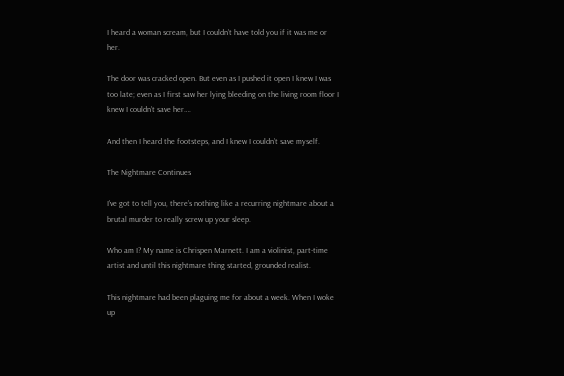I heard a woman scream, but I couldn’t have told you if it was me or her.

The door was cracked open. But even as I pushed it open I knew I was too late; even as I first saw her lying bleeding on the living room floor I knew I couldn’t save her….

And then I heard the footsteps, and I knew I couldn’t save myself.

The Nightmare Continues

I’ve got to tell you, there’s nothing like a recurring nightmare about a brutal murder to really screw up your sleep.

Who am I? My name is Chrispen Marnett. I am a violinist, part-time artist and until this nightmare thing started, grounded realist.

This nightmare had been plaguing me for about a week. When I woke up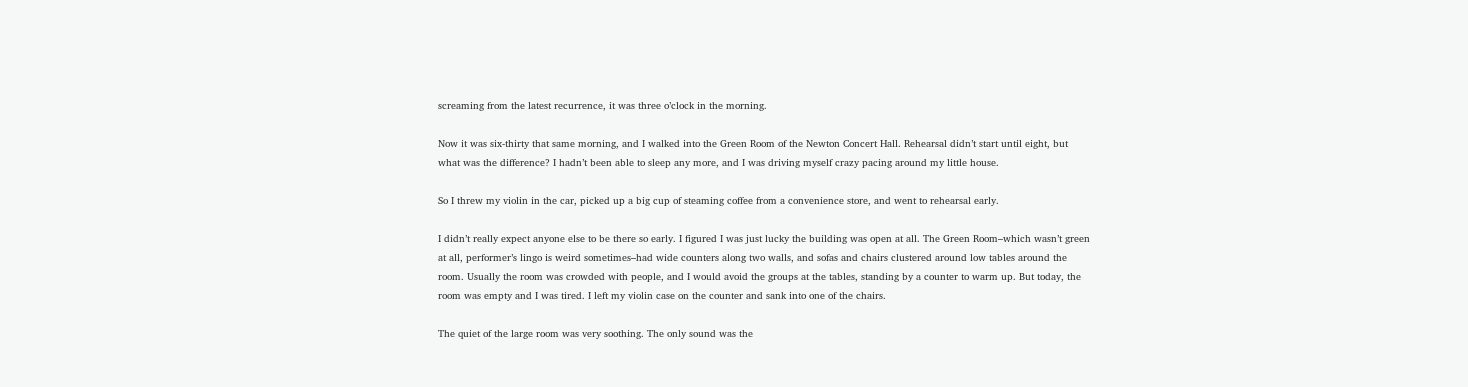screaming from the latest recurrence, it was three o’clock in the morning.

Now it was six-thirty that same morning, and I walked into the Green Room of the Newton Concert Hall. Rehearsal didn’t start until eight, but what was the difference? I hadn’t been able to sleep any more, and I was driving myself crazy pacing around my little house.

So I threw my violin in the car, picked up a big cup of steaming coffee from a convenience store, and went to rehearsal early.

I didn’t really expect anyone else to be there so early. I figured I was just lucky the building was open at all. The Green Room–which wasn’t green at all, performer’s lingo is weird sometimes–had wide counters along two walls, and sofas and chairs clustered around low tables around the room. Usually the room was crowded with people, and I would avoid the groups at the tables, standing by a counter to warm up. But today, the room was empty and I was tired. I left my violin case on the counter and sank into one of the chairs.

The quiet of the large room was very soothing. The only sound was the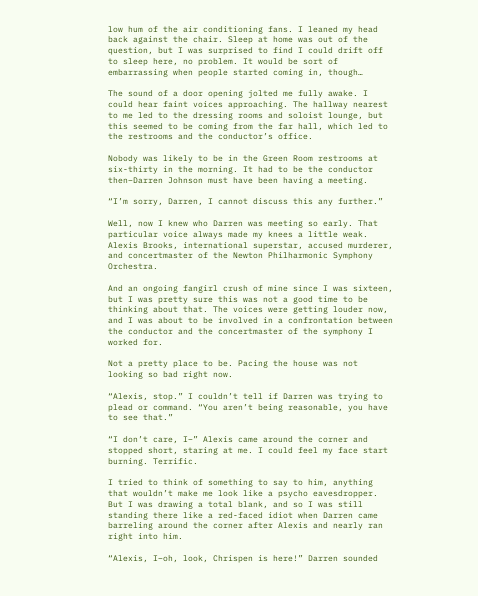low hum of the air conditioning fans. I leaned my head back against the chair. Sleep at home was out of the question, but I was surprised to find I could drift off to sleep here, no problem. It would be sort of embarrassing when people started coming in, though…

The sound of a door opening jolted me fully awake. I could hear faint voices approaching. The hallway nearest to me led to the dressing rooms and soloist lounge, but this seemed to be coming from the far hall, which led to the restrooms and the conductor’s office.

Nobody was likely to be in the Green Room restrooms at six-thirty in the morning. It had to be the conductor then–Darren Johnson must have been having a meeting.

“I’m sorry, Darren, I cannot discuss this any further.”

Well, now I knew who Darren was meeting so early. That particular voice always made my knees a little weak. Alexis Brooks, international superstar, accused murderer, and concertmaster of the Newton Philharmonic Symphony Orchestra.

And an ongoing fangirl crush of mine since I was sixteen, but I was pretty sure this was not a good time to be thinking about that. The voices were getting louder now, and I was about to be involved in a confrontation between the conductor and the concertmaster of the symphony I worked for.

Not a pretty place to be. Pacing the house was not looking so bad right now.

“Alexis, stop.” I couldn’t tell if Darren was trying to plead or command. “You aren’t being reasonable, you have to see that.”

“I don’t care, I–” Alexis came around the corner and stopped short, staring at me. I could feel my face start burning. Terrific.

I tried to think of something to say to him, anything that wouldn’t make me look like a psycho eavesdropper. But I was drawing a total blank, and so I was still standing there like a red-faced idiot when Darren came barreling around the corner after Alexis and nearly ran right into him.

“Alexis, I–oh, look, Chrispen is here!” Darren sounded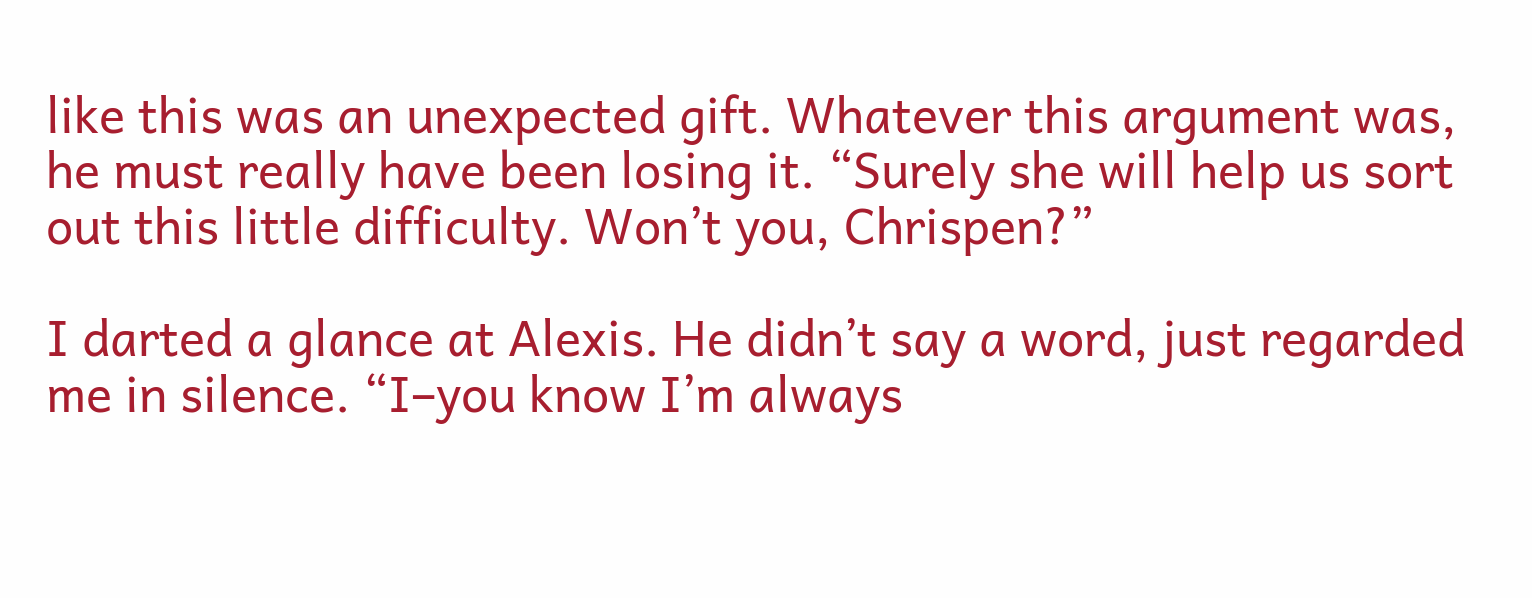like this was an unexpected gift. Whatever this argument was, he must really have been losing it. “Surely she will help us sort out this little difficulty. Won’t you, Chrispen?”

I darted a glance at Alexis. He didn’t say a word, just regarded me in silence. “I–you know I’m always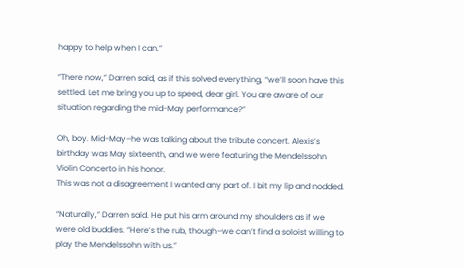happy to help when I can.”

“There now,” Darren said, as if this solved everything, “we’ll soon have this settled. Let me bring you up to speed, dear girl. You are aware of our situation regarding the mid-May performance?”

Oh, boy. Mid-May–he was talking about the tribute concert. Alexis’s birthday was May sixteenth, and we were featuring the Mendelssohn Violin Concerto in his honor.
This was not a disagreement I wanted any part of. I bit my lip and nodded.

“Naturally,” Darren said. He put his arm around my shoulders as if we were old buddies. “Here’s the rub, though–we can’t find a soloist willing to play the Mendelssohn with us.”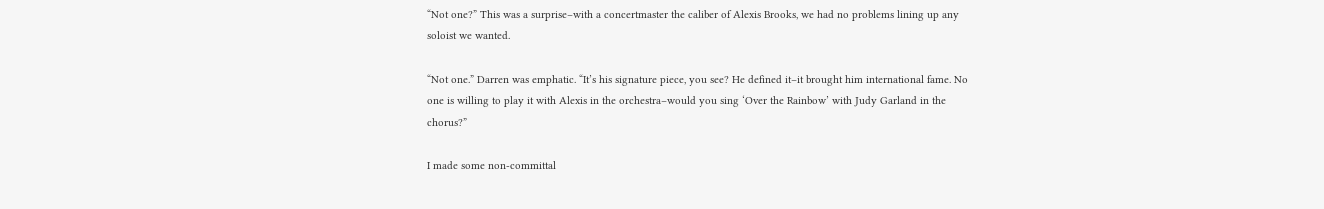“Not one?” This was a surprise–with a concertmaster the caliber of Alexis Brooks, we had no problems lining up any soloist we wanted.

“Not one.” Darren was emphatic. “It’s his signature piece, you see? He defined it–it brought him international fame. No one is willing to play it with Alexis in the orchestra–would you sing ‘Over the Rainbow’ with Judy Garland in the chorus?”

I made some non-committal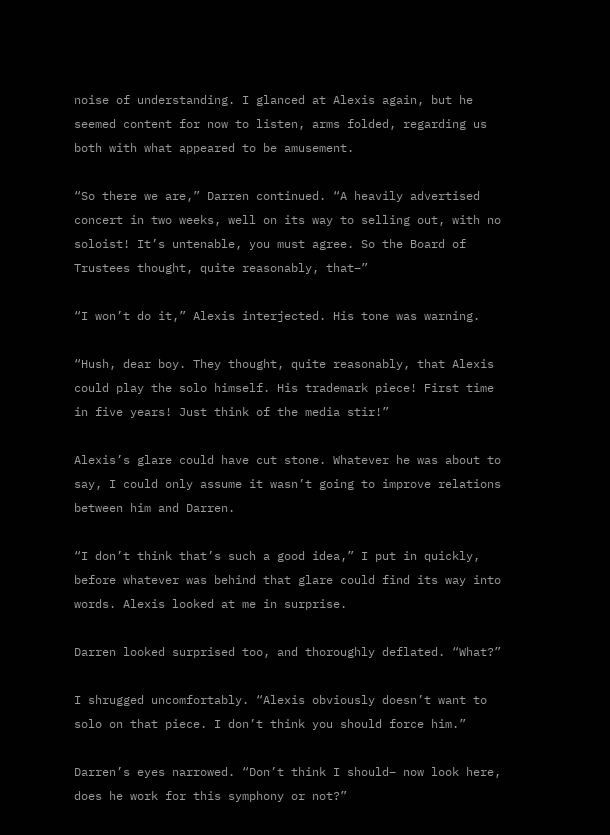noise of understanding. I glanced at Alexis again, but he seemed content for now to listen, arms folded, regarding us both with what appeared to be amusement.

“So there we are,” Darren continued. “A heavily advertised concert in two weeks, well on its way to selling out, with no soloist! It’s untenable, you must agree. So the Board of Trustees thought, quite reasonably, that–”

“I won’t do it,” Alexis interjected. His tone was warning.

“Hush, dear boy. They thought, quite reasonably, that Alexis could play the solo himself. His trademark piece! First time in five years! Just think of the media stir!”

Alexis’s glare could have cut stone. Whatever he was about to say, I could only assume it wasn’t going to improve relations between him and Darren.

“I don’t think that’s such a good idea,” I put in quickly, before whatever was behind that glare could find its way into words. Alexis looked at me in surprise.

Darren looked surprised too, and thoroughly deflated. “What?”

I shrugged uncomfortably. “Alexis obviously doesn’t want to solo on that piece. I don’t think you should force him.”

Darren’s eyes narrowed. “Don’t think I should– now look here, does he work for this symphony or not?”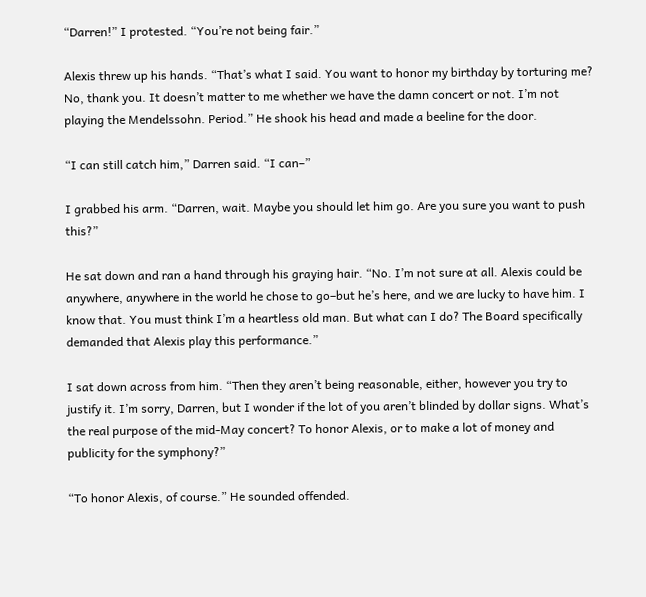“Darren!” I protested. “You’re not being fair.”

Alexis threw up his hands. “That’s what I said. You want to honor my birthday by torturing me? No, thank you. It doesn’t matter to me whether we have the damn concert or not. I’m not playing the Mendelssohn. Period.” He shook his head and made a beeline for the door.

“I can still catch him,” Darren said. “I can–”

I grabbed his arm. “Darren, wait. Maybe you should let him go. Are you sure you want to push this?”

He sat down and ran a hand through his graying hair. “No. I’m not sure at all. Alexis could be anywhere, anywhere in the world he chose to go–but he’s here, and we are lucky to have him. I know that. You must think I’m a heartless old man. But what can I do? The Board specifically demanded that Alexis play this performance.”

I sat down across from him. “Then they aren’t being reasonable, either, however you try to justify it. I’m sorry, Darren, but I wonder if the lot of you aren’t blinded by dollar signs. What’s the real purpose of the mid-May concert? To honor Alexis, or to make a lot of money and publicity for the symphony?”

“To honor Alexis, of course.” He sounded offended.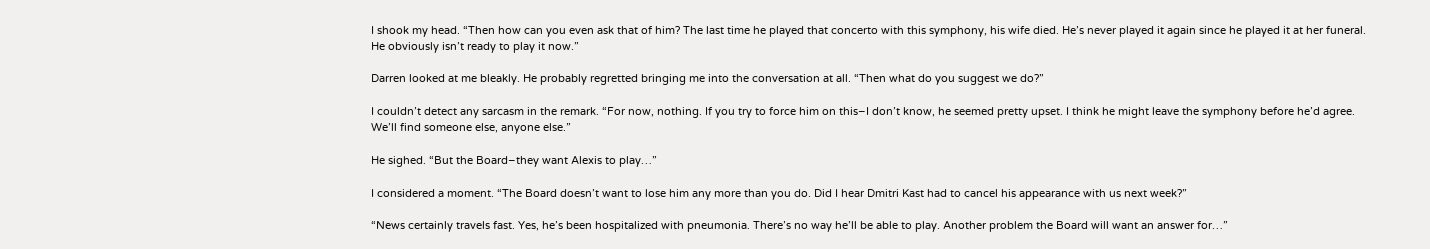I shook my head. “Then how can you even ask that of him? The last time he played that concerto with this symphony, his wife died. He’s never played it again since he played it at her funeral. He obviously isn’t ready to play it now.”

Darren looked at me bleakly. He probably regretted bringing me into the conversation at all. “Then what do you suggest we do?”

I couldn’t detect any sarcasm in the remark. “For now, nothing. If you try to force him on this–I don’t know, he seemed pretty upset. I think he might leave the symphony before he’d agree. We’ll find someone else, anyone else.”

He sighed. “But the Board–they want Alexis to play…”

I considered a moment. “The Board doesn’t want to lose him any more than you do. Did I hear Dmitri Kast had to cancel his appearance with us next week?”

“News certainly travels fast. Yes, he’s been hospitalized with pneumonia. There’s no way he’ll be able to play. Another problem the Board will want an answer for…”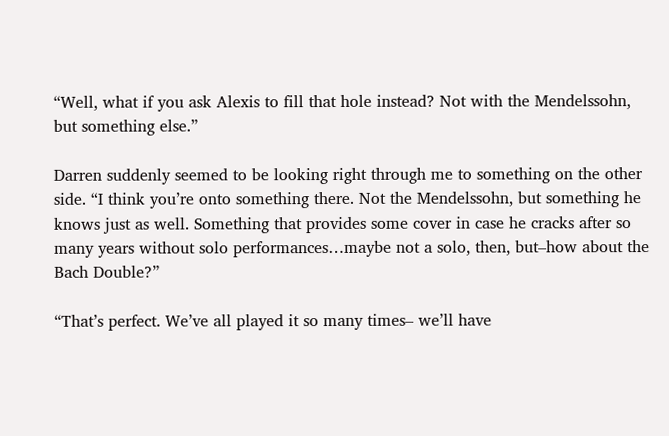“Well, what if you ask Alexis to fill that hole instead? Not with the Mendelssohn, but something else.”

Darren suddenly seemed to be looking right through me to something on the other side. “I think you’re onto something there. Not the Mendelssohn, but something he knows just as well. Something that provides some cover in case he cracks after so many years without solo performances…maybe not a solo, then, but–how about the Bach Double?”

“That’s perfect. We’ve all played it so many times– we’ll have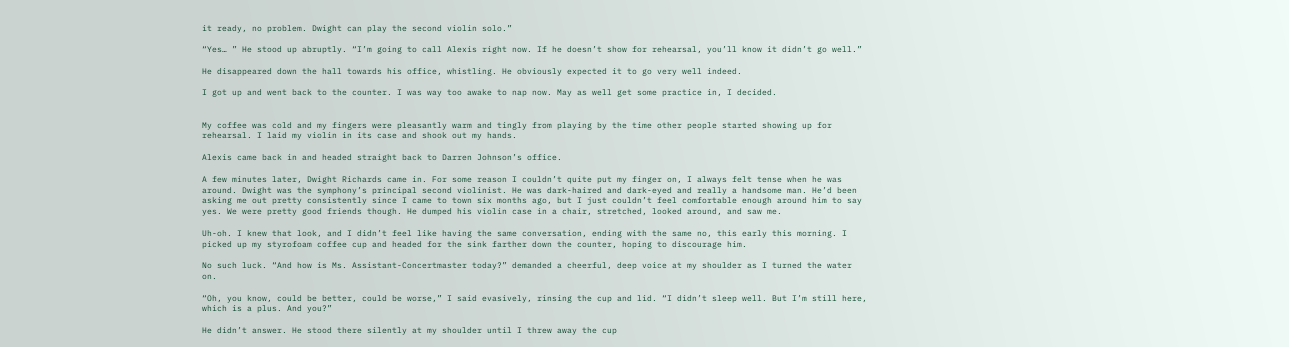it ready, no problem. Dwight can play the second violin solo.”

“Yes… ” He stood up abruptly. “I’m going to call Alexis right now. If he doesn’t show for rehearsal, you’ll know it didn’t go well.”

He disappeared down the hall towards his office, whistling. He obviously expected it to go very well indeed.

I got up and went back to the counter. I was way too awake to nap now. May as well get some practice in, I decided.


My coffee was cold and my fingers were pleasantly warm and tingly from playing by the time other people started showing up for rehearsal. I laid my violin in its case and shook out my hands.

Alexis came back in and headed straight back to Darren Johnson’s office.

A few minutes later, Dwight Richards came in. For some reason I couldn’t quite put my finger on, I always felt tense when he was around. Dwight was the symphony’s principal second violinist. He was dark-haired and dark-eyed and really a handsome man. He’d been asking me out pretty consistently since I came to town six months ago, but I just couldn’t feel comfortable enough around him to say yes. We were pretty good friends though. He dumped his violin case in a chair, stretched, looked around, and saw me.

Uh-oh. I knew that look, and I didn’t feel like having the same conversation, ending with the same no, this early this morning. I picked up my styrofoam coffee cup and headed for the sink farther down the counter, hoping to discourage him.

No such luck. “And how is Ms. Assistant-Concertmaster today?” demanded a cheerful, deep voice at my shoulder as I turned the water on.

“Oh, you know, could be better, could be worse,” I said evasively, rinsing the cup and lid. “I didn’t sleep well. But I’m still here, which is a plus. And you?”

He didn’t answer. He stood there silently at my shoulder until I threw away the cup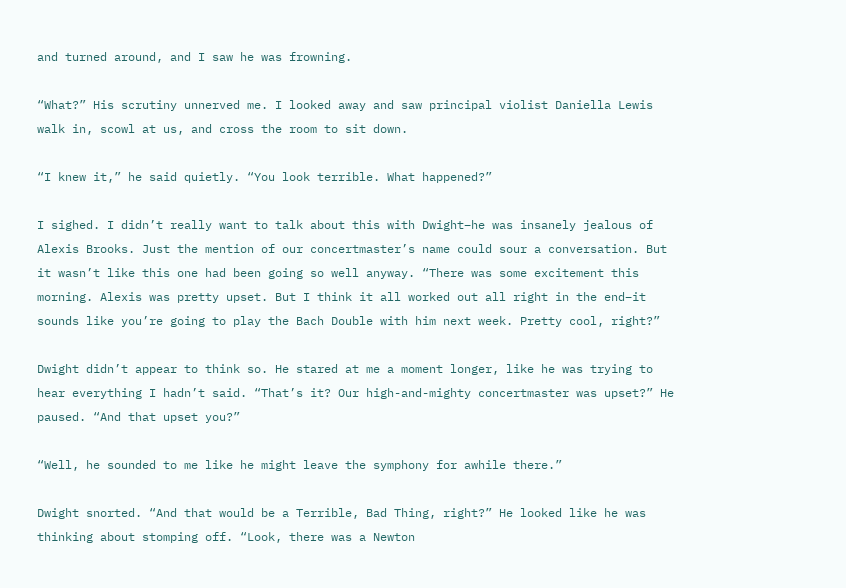and turned around, and I saw he was frowning.

“What?” His scrutiny unnerved me. I looked away and saw principal violist Daniella Lewis walk in, scowl at us, and cross the room to sit down.

“I knew it,” he said quietly. “You look terrible. What happened?”

I sighed. I didn’t really want to talk about this with Dwight–he was insanely jealous of Alexis Brooks. Just the mention of our concertmaster’s name could sour a conversation. But it wasn’t like this one had been going so well anyway. “There was some excitement this morning. Alexis was pretty upset. But I think it all worked out all right in the end–it sounds like you’re going to play the Bach Double with him next week. Pretty cool, right?”

Dwight didn’t appear to think so. He stared at me a moment longer, like he was trying to hear everything I hadn’t said. “That’s it? Our high-and-mighty concertmaster was upset?” He paused. “And that upset you?”

“Well, he sounded to me like he might leave the symphony for awhile there.”

Dwight snorted. “And that would be a Terrible, Bad Thing, right?” He looked like he was thinking about stomping off. “Look, there was a Newton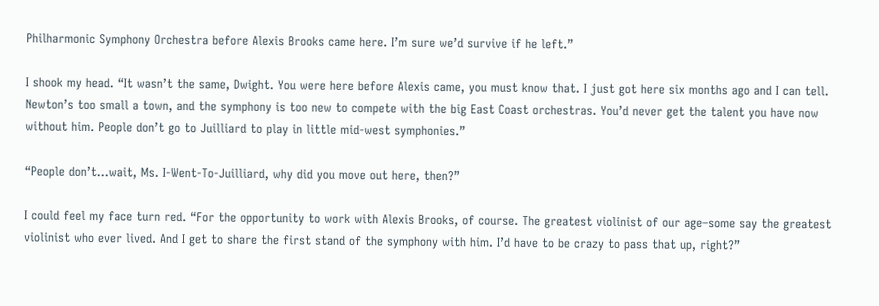Philharmonic Symphony Orchestra before Alexis Brooks came here. I’m sure we’d survive if he left.”

I shook my head. “It wasn’t the same, Dwight. You were here before Alexis came, you must know that. I just got here six months ago and I can tell. Newton’s too small a town, and the symphony is too new to compete with the big East Coast orchestras. You’d never get the talent you have now without him. People don’t go to Juilliard to play in little mid-west symphonies.”

“People don’t…wait, Ms. I-Went-To-Juilliard, why did you move out here, then?”

I could feel my face turn red. “For the opportunity to work with Alexis Brooks, of course. The greatest violinist of our age–some say the greatest violinist who ever lived. And I get to share the first stand of the symphony with him. I’d have to be crazy to pass that up, right?”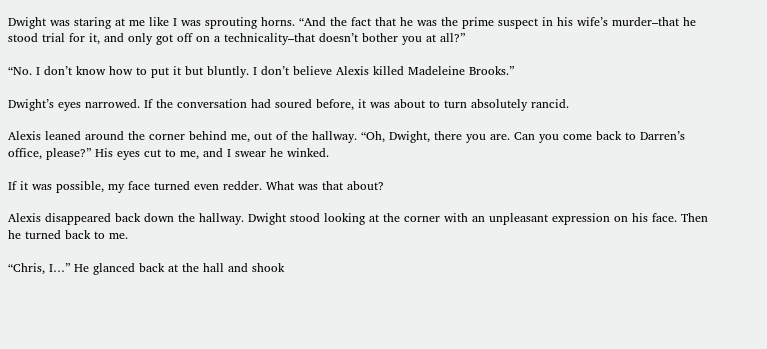Dwight was staring at me like I was sprouting horns. “And the fact that he was the prime suspect in his wife’s murder–that he stood trial for it, and only got off on a technicality–that doesn’t bother you at all?”

“No. I don’t know how to put it but bluntly. I don’t believe Alexis killed Madeleine Brooks.”

Dwight’s eyes narrowed. If the conversation had soured before, it was about to turn absolutely rancid.

Alexis leaned around the corner behind me, out of the hallway. “Oh, Dwight, there you are. Can you come back to Darren’s office, please?” His eyes cut to me, and I swear he winked.

If it was possible, my face turned even redder. What was that about?

Alexis disappeared back down the hallway. Dwight stood looking at the corner with an unpleasant expression on his face. Then he turned back to me.

“Chris, I…” He glanced back at the hall and shook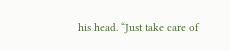his head. “Just take care of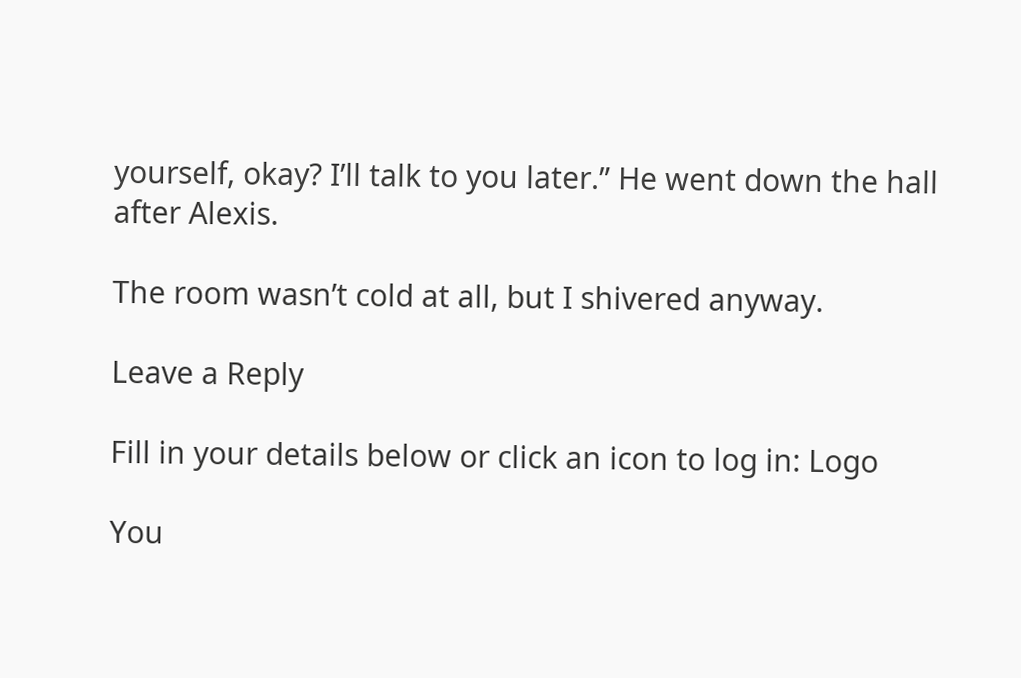yourself, okay? I’ll talk to you later.” He went down the hall after Alexis.

The room wasn’t cold at all, but I shivered anyway.

Leave a Reply

Fill in your details below or click an icon to log in: Logo

You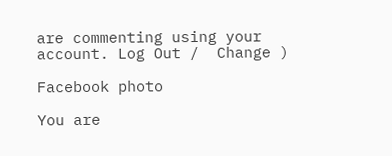are commenting using your account. Log Out /  Change )

Facebook photo

You are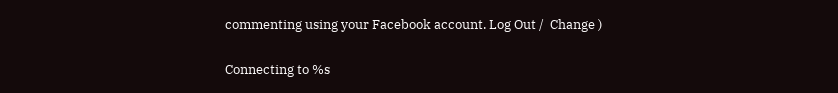commenting using your Facebook account. Log Out /  Change )

Connecting to %s